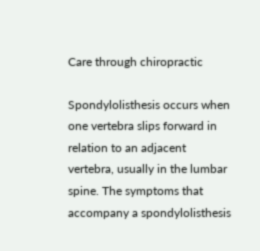Care through chiropractic

Spondylolisthesis occurs when one vertebra slips forward in relation to an adjacent vertebra, usually in the lumbar spine. The symptoms that accompany a spondylolisthesis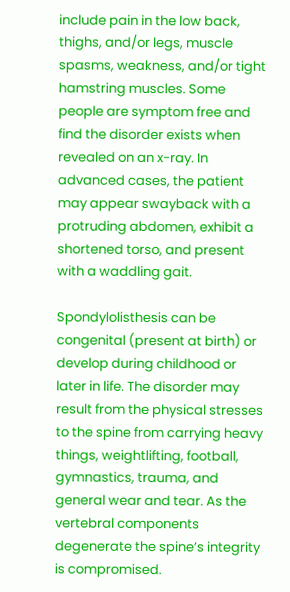include pain in the low back, thighs, and/or legs, muscle spasms, weakness, and/or tight hamstring muscles. Some people are symptom free and find the disorder exists when revealed on an x-ray. In advanced cases, the patient may appear swayback with a protruding abdomen, exhibit a shortened torso, and present with a waddling gait.

Spondylolisthesis can be congenital (present at birth) or develop during childhood or later in life. The disorder may result from the physical stresses to the spine from carrying heavy things, weightlifting, football, gymnastics, trauma, and general wear and tear. As the vertebral components degenerate the spine’s integrity is compromised.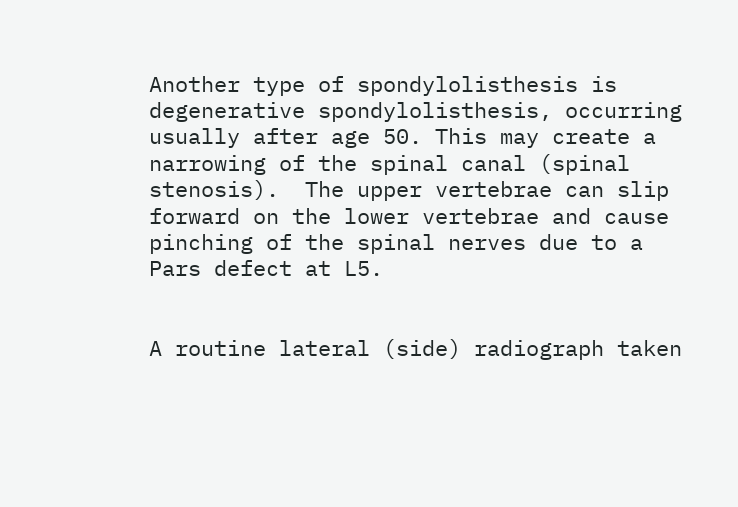Another type of spondylolisthesis is degenerative spondylolisthesis, occurring usually after age 50. This may create a narrowing of the spinal canal (spinal stenosis).  The upper vertebrae can slip forward on the lower vertebrae and cause pinching of the spinal nerves due to a Pars defect at L5.


A routine lateral (side) radiograph taken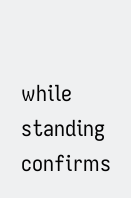while standing confirms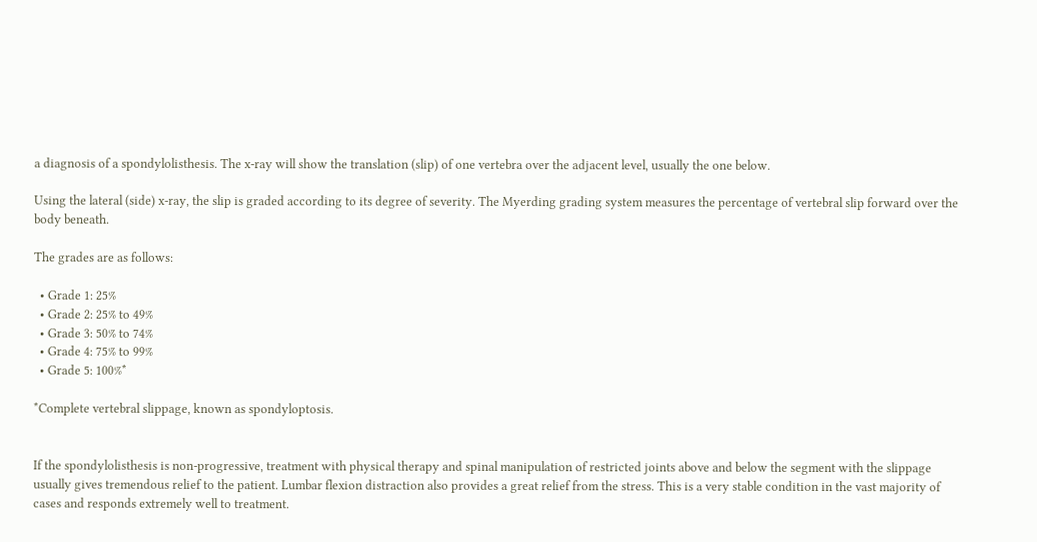a diagnosis of a spondylolisthesis. The x-ray will show the translation (slip) of one vertebra over the adjacent level, usually the one below.

Using the lateral (side) x-ray, the slip is graded according to its degree of severity. The Myerding grading system measures the percentage of vertebral slip forward over the body beneath.

The grades are as follows:

  • Grade 1: 25%
  • Grade 2: 25% to 49%
  • Grade 3: 50% to 74%
  • Grade 4: 75% to 99%
  • Grade 5: 100%*

*Complete vertebral slippage, known as spondyloptosis.


If the spondylolisthesis is non-progressive, treatment with physical therapy and spinal manipulation of restricted joints above and below the segment with the slippage usually gives tremendous relief to the patient. Lumbar flexion distraction also provides a great relief from the stress. This is a very stable condition in the vast majority of cases and responds extremely well to treatment.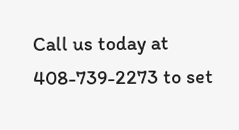Call us today at 408-739-2273 to set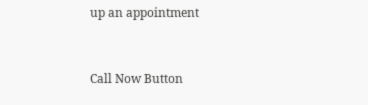up an appointment


Call Now Button